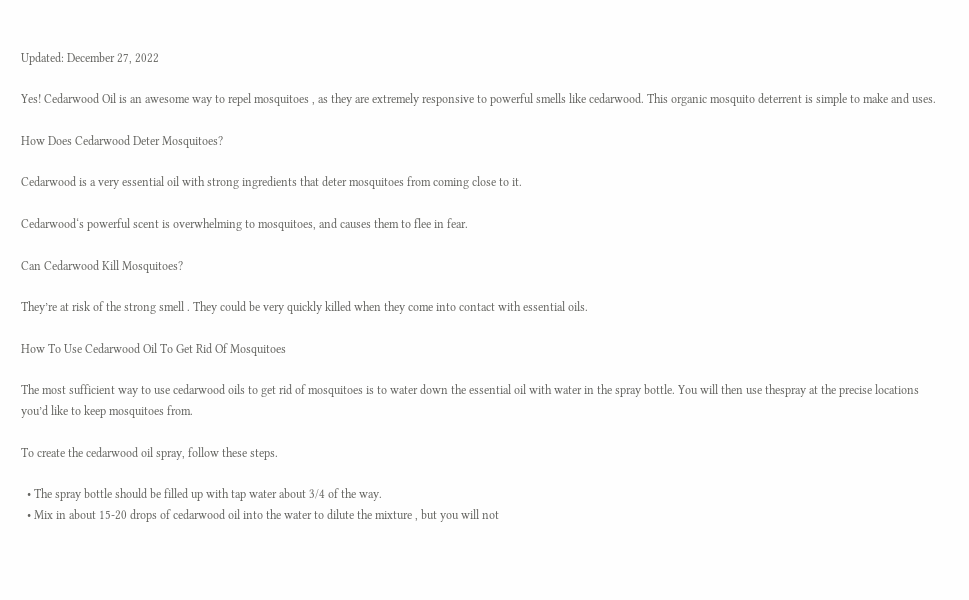Updated: December 27, 2022

Yes! Cedarwood Oil is an awesome way to repel mosquitoes , as they are extremely responsive to powerful smells like cedarwood. This organic mosquito deterrent is simple to make and uses.

How Does Cedarwood Deter Mosquitoes?

Cedarwood is a very essential oil with strong ingredients that deter mosquitoes from coming close to it.

Cedarwood‘s powerful scent is overwhelming to mosquitoes, and causes them to flee in fear.

Can Cedarwood Kill Mosquitoes?

They’re at risk of the strong smell . They could be very quickly killed when they come into contact with essential oils.

How To Use Cedarwood Oil To Get Rid Of Mosquitoes

The most sufficient way to use cedarwood oils to get rid of mosquitoes is to water down the essential oil with water in the spray bottle. You will then use thespray at the precise locations you’d like to keep mosquitoes from.

To create the cedarwood oil spray, follow these steps.

  • The spray bottle should be filled up with tap water about 3/4 of the way.
  • Mix in about 15-20 drops of cedarwood oil into the water to dilute the mixture , but you will not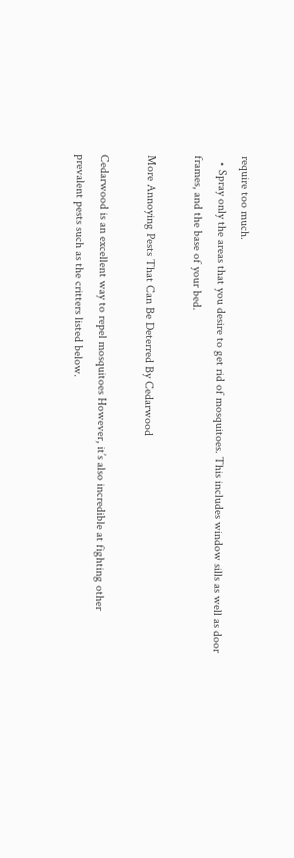require too much.
  • Spray only the areas that you desire to get rid of mosquitoes. This includes window sills as well as door frames, and the base of your bed.

More Annoying Pests That Can Be Deterred By Cedarwood

Cedarwood is an excellent way to repel mosquitoes However, it’s also incredible at fighting other prevalent pests such as the critters listed below.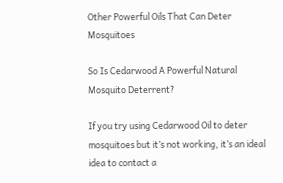Other Powerful Oils That Can Deter Mosquitoes

So Is Cedarwood A Powerful Natural Mosquito Deterrent?

If you try using Cedarwood Oil to deter mosquitoes but it’s not working, it’s an ideal idea to contact a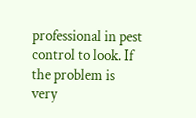professional in pest control to look. If the problem is very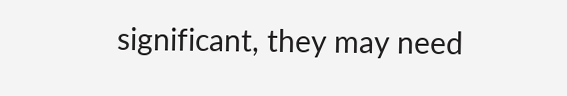significant, they may need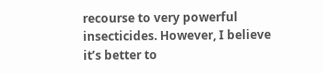recourse to very powerful insecticides. However, I believe it’s better to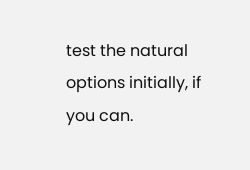test the natural options initially, if you can.